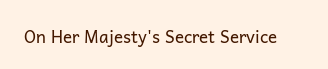On Her Majesty's Secret Service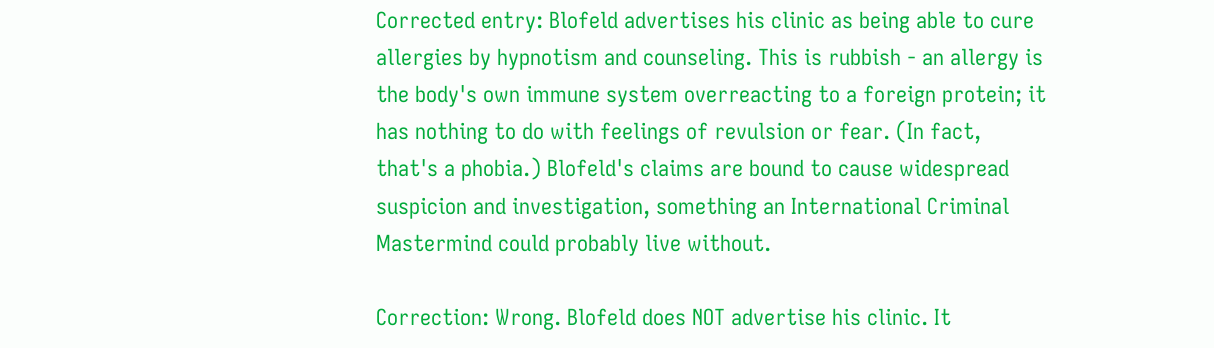Corrected entry: Blofeld advertises his clinic as being able to cure allergies by hypnotism and counseling. This is rubbish - an allergy is the body's own immune system overreacting to a foreign protein; it has nothing to do with feelings of revulsion or fear. (In fact, that's a phobia.) Blofeld's claims are bound to cause widespread suspicion and investigation, something an International Criminal Mastermind could probably live without.

Correction: Wrong. Blofeld does NOT advertise his clinic. It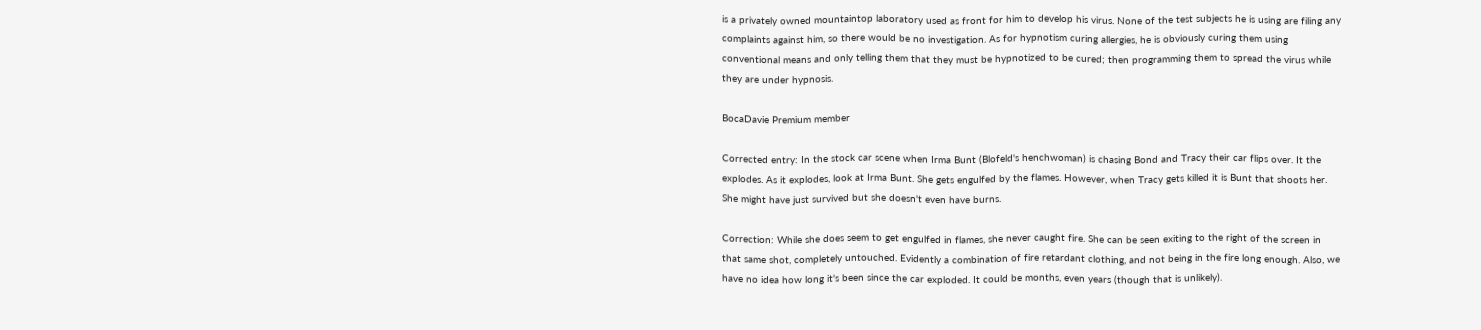is a privately owned mountaintop laboratory used as front for him to develop his virus. None of the test subjects he is using are filing any complaints against him, so there would be no investigation. As for hypnotism curing allergies, he is obviously curing them using conventional means and only telling them that they must be hypnotized to be cured; then programming them to spread the virus while they are under hypnosis.

BocaDavie Premium member

Corrected entry: In the stock car scene when Irma Bunt (Blofeld's henchwoman) is chasing Bond and Tracy their car flips over. It the explodes. As it explodes, look at Irma Bunt. She gets engulfed by the flames. However, when Tracy gets killed it is Bunt that shoots her. She might have just survived but she doesn't even have burns.

Correction: While she does seem to get engulfed in flames, she never caught fire. She can be seen exiting to the right of the screen in that same shot, completely untouched. Evidently a combination of fire retardant clothing, and not being in the fire long enough. Also, we have no idea how long it's been since the car exploded. It could be months, even years (though that is unlikely).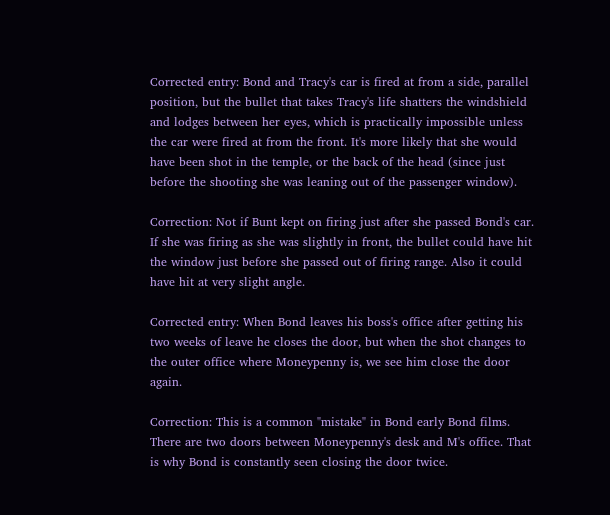Corrected entry: Bond and Tracy's car is fired at from a side, parallel position, but the bullet that takes Tracy's life shatters the windshield and lodges between her eyes, which is practically impossible unless the car were fired at from the front. It's more likely that she would have been shot in the temple, or the back of the head (since just before the shooting she was leaning out of the passenger window).

Correction: Not if Bunt kept on firing just after she passed Bond's car. If she was firing as she was slightly in front, the bullet could have hit the window just before she passed out of firing range. Also it could have hit at very slight angle.

Corrected entry: When Bond leaves his boss's office after getting his two weeks of leave he closes the door, but when the shot changes to the outer office where Moneypenny is, we see him close the door again.

Correction: This is a common "mistake" in Bond early Bond films. There are two doors between Moneypenny's desk and M's office. That is why Bond is constantly seen closing the door twice.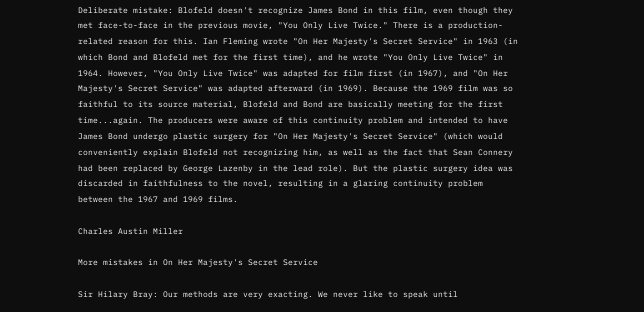Deliberate mistake: Blofeld doesn't recognize James Bond in this film, even though they met face-to-face in the previous movie, "You Only Live Twice." There is a production-related reason for this. Ian Fleming wrote "On Her Majesty's Secret Service" in 1963 (in which Bond and Blofeld met for the first time), and he wrote "You Only Live Twice" in 1964. However, "You Only Live Twice" was adapted for film first (in 1967), and "On Her Majesty's Secret Service" was adapted afterward (in 1969). Because the 1969 film was so faithful to its source material, Blofeld and Bond are basically meeting for the first time...again. The producers were aware of this continuity problem and intended to have James Bond undergo plastic surgery for "On Her Majesty's Secret Service" (which would conveniently explain Blofeld not recognizing him, as well as the fact that Sean Connery had been replaced by George Lazenby in the lead role). But the plastic surgery idea was discarded in faithfulness to the novel, resulting in a glaring continuity problem between the 1967 and 1969 films.

Charles Austin Miller

More mistakes in On Her Majesty's Secret Service

Sir Hilary Bray: Our methods are very exacting. We never like to speak until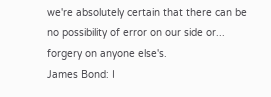we're absolutely certain that there can be no possibility of error on our side or... forgery on anyone else's.
James Bond: I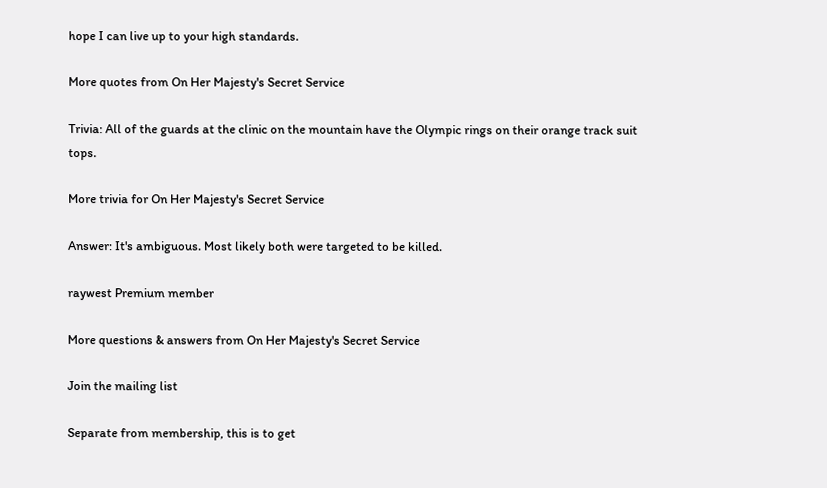hope I can live up to your high standards.

More quotes from On Her Majesty's Secret Service

Trivia: All of the guards at the clinic on the mountain have the Olympic rings on their orange track suit tops.

More trivia for On Her Majesty's Secret Service

Answer: It's ambiguous. Most likely both were targeted to be killed.

raywest Premium member

More questions & answers from On Her Majesty's Secret Service

Join the mailing list

Separate from membership, this is to get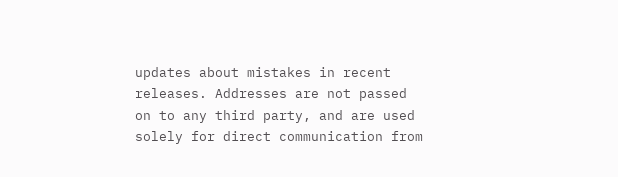updates about mistakes in recent releases. Addresses are not passed on to any third party, and are used solely for direct communication from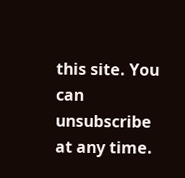this site. You can unsubscribe at any time.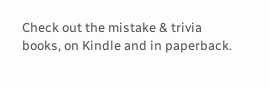Check out the mistake & trivia books, on Kindle and in paperback.